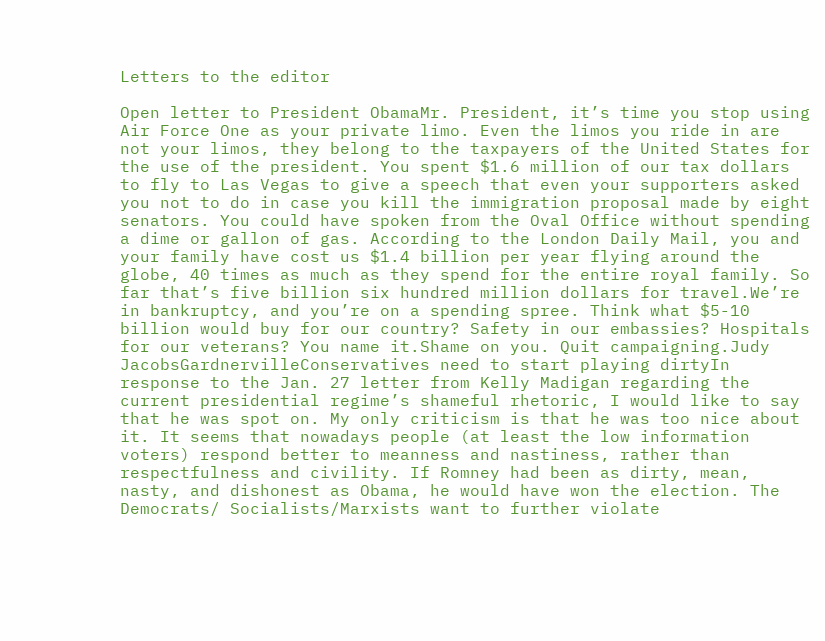Letters to the editor

Open letter to President ObamaMr. President, it’s time you stop using Air Force One as your private limo. Even the limos you ride in are not your limos, they belong to the taxpayers of the United States for the use of the president. You spent $1.6 million of our tax dollars to fly to Las Vegas to give a speech that even your supporters asked you not to do in case you kill the immigration proposal made by eight senators. You could have spoken from the Oval Office without spending a dime or gallon of gas. According to the London Daily Mail, you and your family have cost us $1.4 billion per year flying around the globe, 40 times as much as they spend for the entire royal family. So far that’s five billion six hundred million dollars for travel.We’re in bankruptcy, and you’re on a spending spree. Think what $5-10 billion would buy for our country? Safety in our embassies? Hospitals for our veterans? You name it.Shame on you. Quit campaigning.Judy JacobsGardnervilleConservatives need to start playing dirtyIn response to the Jan. 27 letter from Kelly Madigan regarding the current presidential regime’s shameful rhetoric, I would like to say that he was spot on. My only criticism is that he was too nice about it. It seems that nowadays people (at least the low information voters) respond better to meanness and nastiness, rather than respectfulness and civility. If Romney had been as dirty, mean, nasty, and dishonest as Obama, he would have won the election. The Democrats/ Socialists/Marxists want to further violate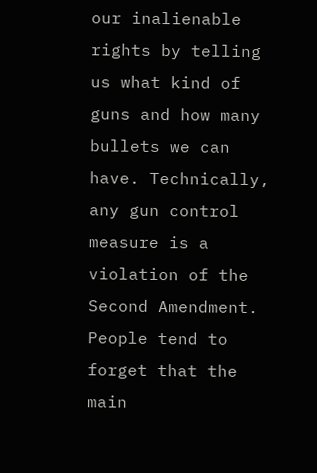our inalienable rights by telling us what kind of guns and how many bullets we can have. Technically, any gun control measure is a violation of the Second Amendment. People tend to forget that the main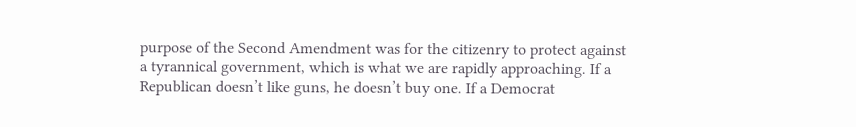purpose of the Second Amendment was for the citizenry to protect against a tyrannical government, which is what we are rapidly approaching. If a Republican doesn’t like guns, he doesn’t buy one. If a Democrat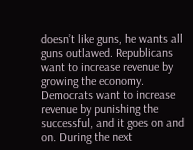doesn’t like guns, he wants all guns outlawed. Republicans want to increase revenue by growing the economy. Democrats want to increase revenue by punishing the successful, and it goes on and on. During the next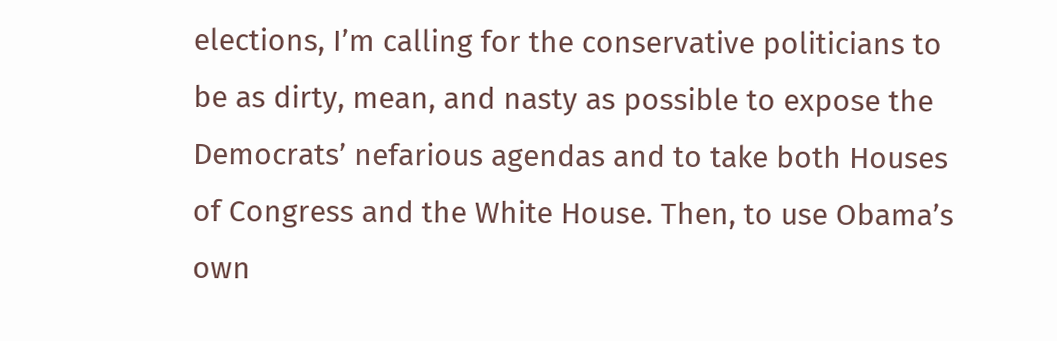elections, I’m calling for the conservative politicians to be as dirty, mean, and nasty as possible to expose the Democrats’ nefarious agendas and to take both Houses of Congress and the White House. Then, to use Obama’s own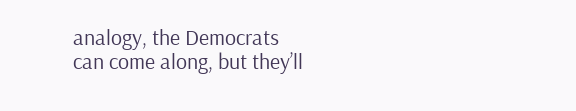analogy, the Democrats can come along, but they’ll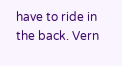have to ride in the back. Vern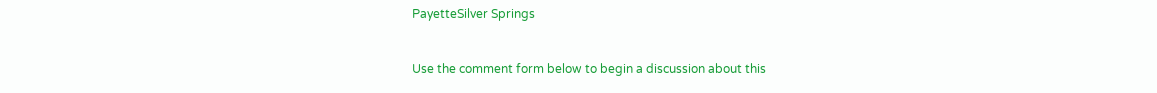PayetteSilver Springs


Use the comment form below to begin a discussion about this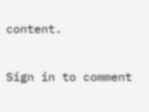content.

Sign in to comment